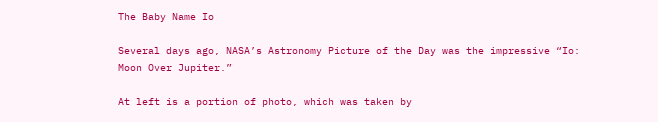The Baby Name Io

Several days ago, NASA’s Astronomy Picture of the Day was the impressive “Io: Moon Over Jupiter.”

At left is a portion of photo, which was taken by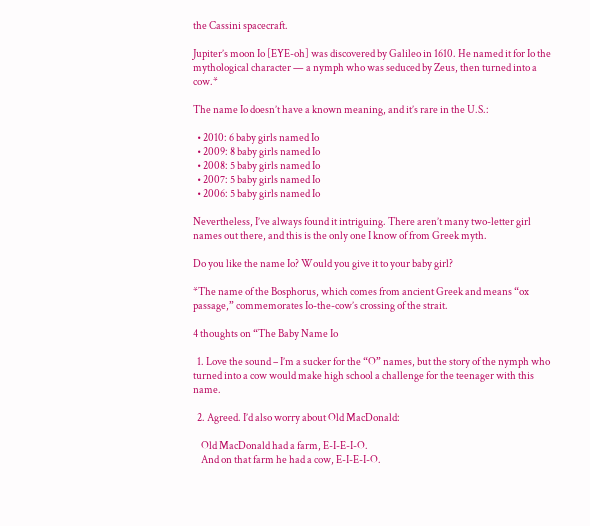the Cassini spacecraft.

Jupiter’s moon Io [EYE-oh] was discovered by Galileo in 1610. He named it for Io the mythological character — a nymph who was seduced by Zeus, then turned into a cow.*

The name Io doesn’t have a known meaning, and it’s rare in the U.S.:

  • 2010: 6 baby girls named Io
  • 2009: 8 baby girls named Io
  • 2008: 5 baby girls named Io
  • 2007: 5 baby girls named Io
  • 2006: 5 baby girls named Io

Nevertheless, I’ve always found it intriguing. There aren’t many two-letter girl names out there, and this is the only one I know of from Greek myth.

Do you like the name Io? Would you give it to your baby girl?

*The name of the Bosphorus, which comes from ancient Greek and means “ox passage,” commemorates Io-the-cow’s crossing of the strait.

4 thoughts on “The Baby Name Io

  1. Love the sound – I’m a sucker for the “O” names, but the story of the nymph who turned into a cow would make high school a challenge for the teenager with this name.

  2. Agreed. I’d also worry about Old MacDonald:

    Old MacDonald had a farm, E-I-E-I-O.
    And on that farm he had a cow, E-I-E-I-O.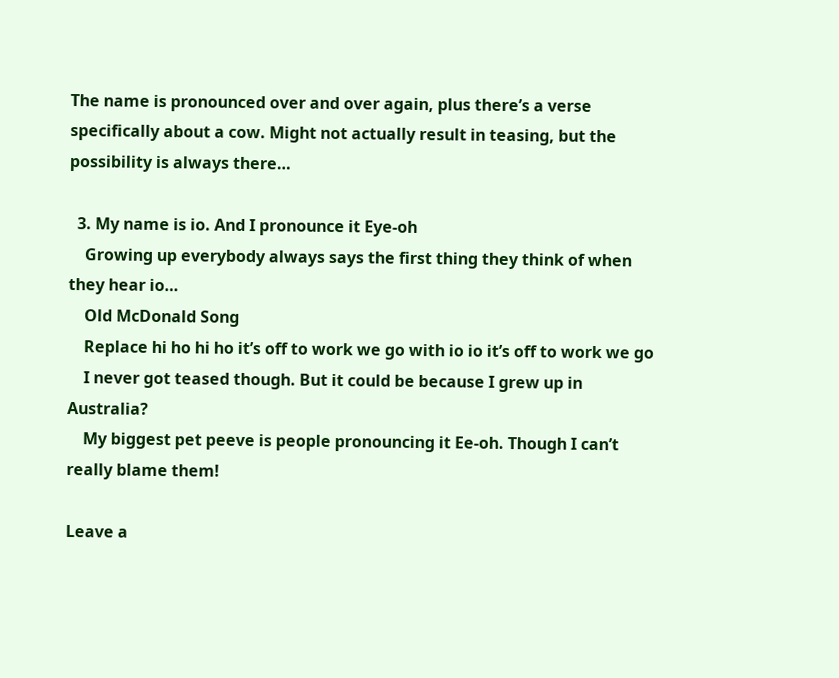The name is pronounced over and over again, plus there’s a verse specifically about a cow. Might not actually result in teasing, but the possibility is always there…

  3. My name is io. And I pronounce it Eye-oh
    Growing up everybody always says the first thing they think of when they hear io…
    Old McDonald Song
    Replace hi ho hi ho it’s off to work we go with io io it’s off to work we go
    I never got teased though. But it could be because I grew up in Australia?
    My biggest pet peeve is people pronouncing it Ee-oh. Though I can’t really blame them!

Leave a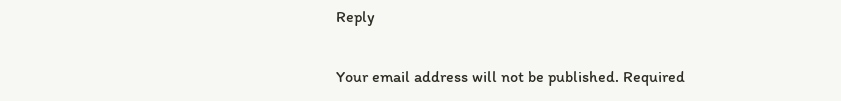Reply

Your email address will not be published. Required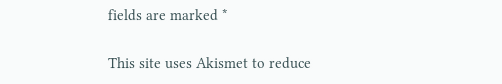fields are marked *

This site uses Akismet to reduce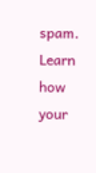spam. Learn how your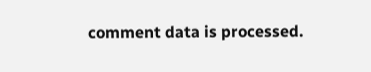comment data is processed.